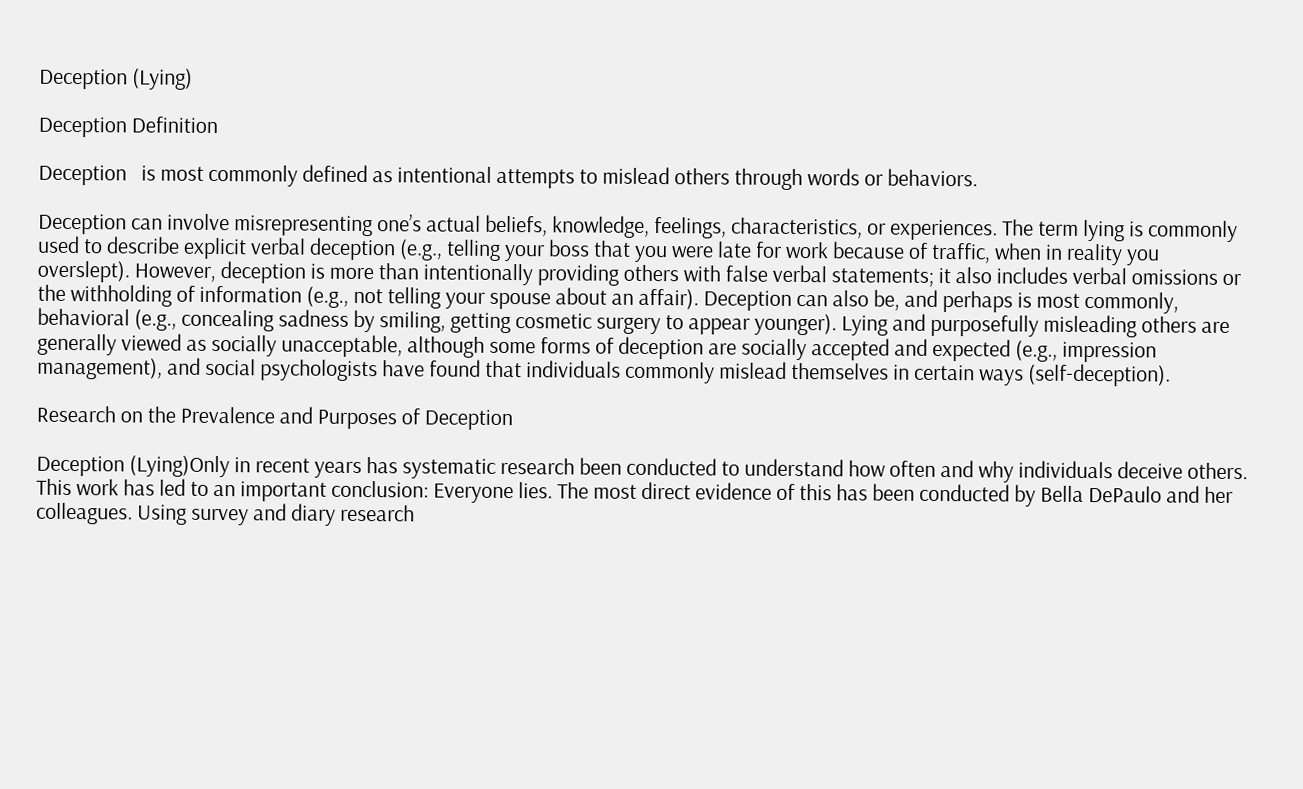Deception (Lying)

Deception Definition

Deception   is most commonly defined as intentional attempts to mislead others through words or behaviors.

Deception can involve misrepresenting one’s actual beliefs, knowledge, feelings, characteristics, or experiences. The term lying is commonly used to describe explicit verbal deception (e.g., telling your boss that you were late for work because of traffic, when in reality you overslept). However, deception is more than intentionally providing others with false verbal statements; it also includes verbal omissions or the withholding of information (e.g., not telling your spouse about an affair). Deception can also be, and perhaps is most commonly, behavioral (e.g., concealing sadness by smiling, getting cosmetic surgery to appear younger). Lying and purposefully misleading others are generally viewed as socially unacceptable, although some forms of deception are socially accepted and expected (e.g., impression management), and social psychologists have found that individuals commonly mislead themselves in certain ways (self-deception).

Research on the Prevalence and Purposes of Deception

Deception (Lying)Only in recent years has systematic research been conducted to understand how often and why individuals deceive others. This work has led to an important conclusion: Everyone lies. The most direct evidence of this has been conducted by Bella DePaulo and her colleagues. Using survey and diary research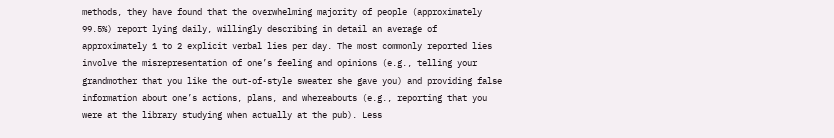methods, they have found that the overwhelming majority of people (approximately 99.5%) report lying daily, willingly describing in detail an average of approximately 1 to 2 explicit verbal lies per day. The most commonly reported lies involve the misrepresentation of one’s feeling and opinions (e.g., telling your grandmother that you like the out-of-style sweater she gave you) and providing false information about one’s actions, plans, and whereabouts (e.g., reporting that you were at the library studying when actually at the pub). Less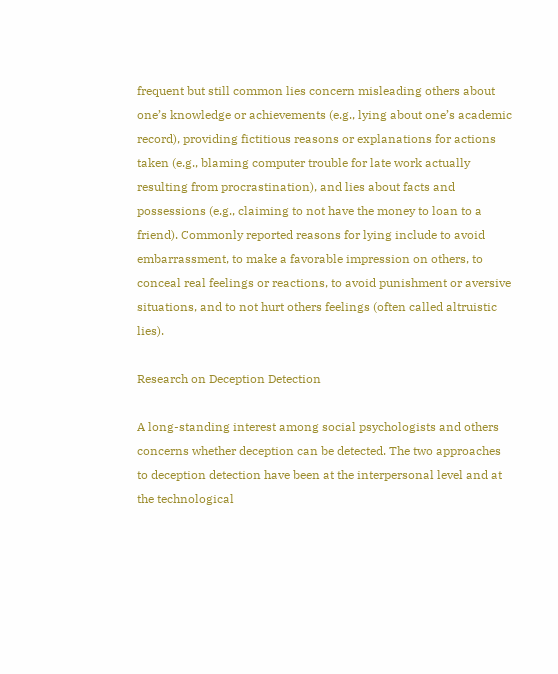frequent but still common lies concern misleading others about one’s knowledge or achievements (e.g., lying about one’s academic record), providing fictitious reasons or explanations for actions taken (e.g., blaming computer trouble for late work actually resulting from procrastination), and lies about facts and possessions (e.g., claiming to not have the money to loan to a friend). Commonly reported reasons for lying include to avoid embarrassment, to make a favorable impression on others, to conceal real feelings or reactions, to avoid punishment or aversive situations, and to not hurt others feelings (often called altruistic lies).

Research on Deception Detection

A long-standing interest among social psychologists and others concerns whether deception can be detected. The two approaches to deception detection have been at the interpersonal level and at the technological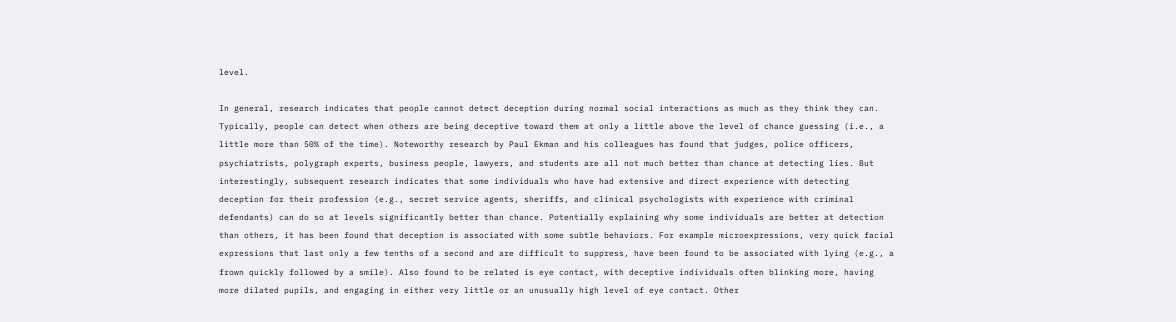level.

In general, research indicates that people cannot detect deception during normal social interactions as much as they think they can. Typically, people can detect when others are being deceptive toward them at only a little above the level of chance guessing (i.e., a little more than 50% of the time). Noteworthy research by Paul Ekman and his colleagues has found that judges, police officers, psychiatrists, polygraph experts, business people, lawyers, and students are all not much better than chance at detecting lies. But interestingly, subsequent research indicates that some individuals who have had extensive and direct experience with detecting deception for their profession (e.g., secret service agents, sheriffs, and clinical psychologists with experience with criminal defendants) can do so at levels significantly better than chance. Potentially explaining why some individuals are better at detection than others, it has been found that deception is associated with some subtle behaviors. For example microexpressions, very quick facial expressions that last only a few tenths of a second and are difficult to suppress, have been found to be associated with lying (e.g., a frown quickly followed by a smile). Also found to be related is eye contact, with deceptive individuals often blinking more, having more dilated pupils, and engaging in either very little or an unusually high level of eye contact. Other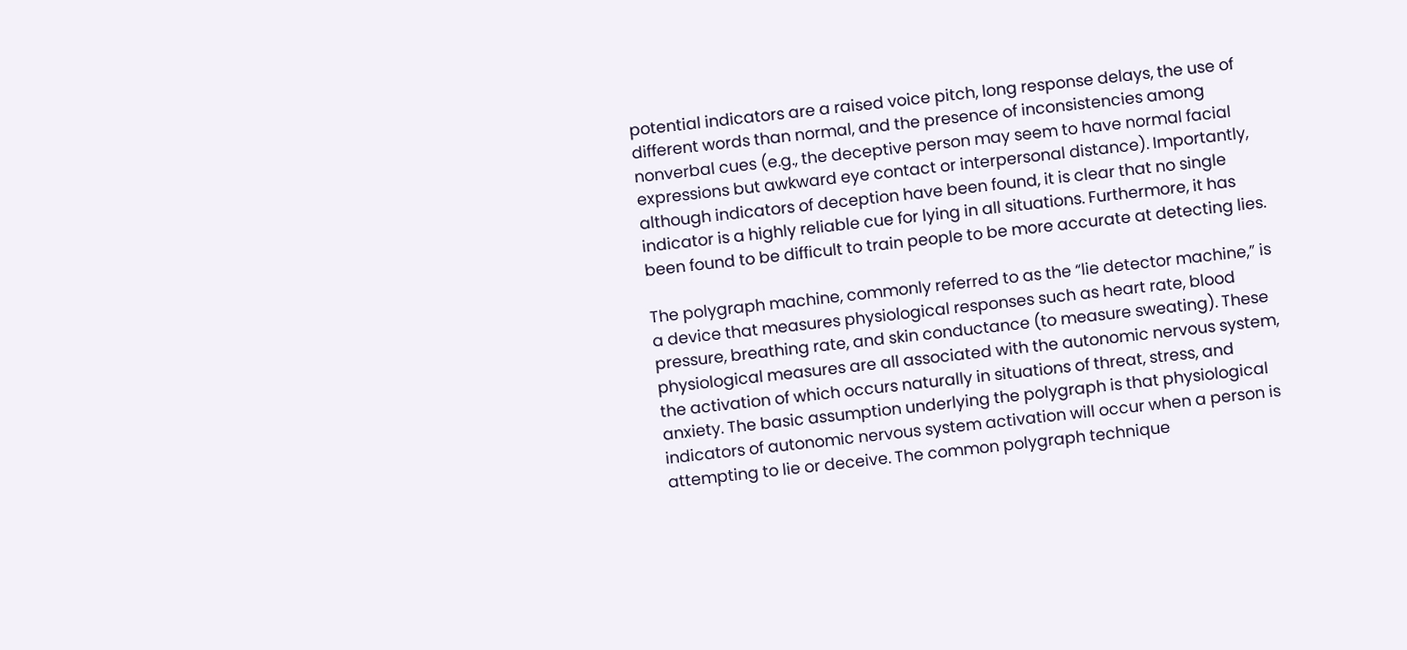potential indicators are a raised voice pitch, long response delays, the use of different words than normal, and the presence of inconsistencies among nonverbal cues (e.g., the deceptive person may seem to have normal facial expressions but awkward eye contact or interpersonal distance). Importantly, although indicators of deception have been found, it is clear that no single indicator is a highly reliable cue for lying in all situations. Furthermore, it has been found to be difficult to train people to be more accurate at detecting lies.

The polygraph machine, commonly referred to as the “lie detector machine,” is a device that measures physiological responses such as heart rate, blood pressure, breathing rate, and skin conductance (to measure sweating). These physiological measures are all associated with the autonomic nervous system, the activation of which occurs naturally in situations of threat, stress, and anxiety. The basic assumption underlying the polygraph is that physiological indicators of autonomic nervous system activation will occur when a person is attempting to lie or deceive. The common polygraph technique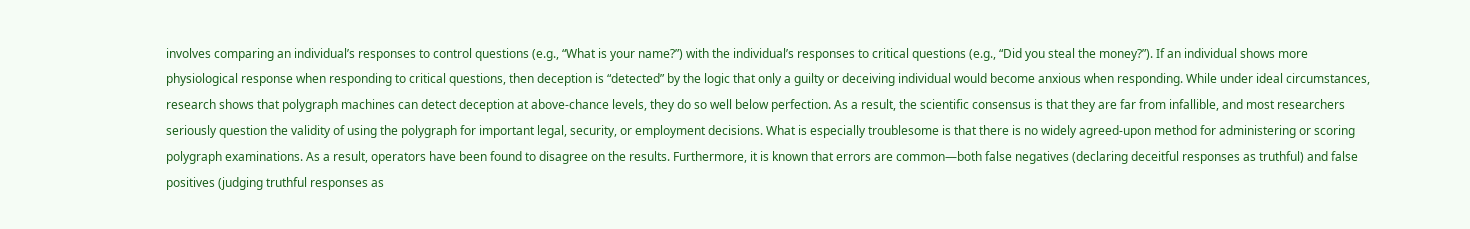involves comparing an individual’s responses to control questions (e.g., “What is your name?”) with the individual’s responses to critical questions (e.g., “Did you steal the money?”). If an individual shows more physiological response when responding to critical questions, then deception is “detected” by the logic that only a guilty or deceiving individual would become anxious when responding. While under ideal circumstances, research shows that polygraph machines can detect deception at above-chance levels, they do so well below perfection. As a result, the scientific consensus is that they are far from infallible, and most researchers seriously question the validity of using the polygraph for important legal, security, or employment decisions. What is especially troublesome is that there is no widely agreed-upon method for administering or scoring polygraph examinations. As a result, operators have been found to disagree on the results. Furthermore, it is known that errors are common—both false negatives (declaring deceitful responses as truthful) and false positives (judging truthful responses as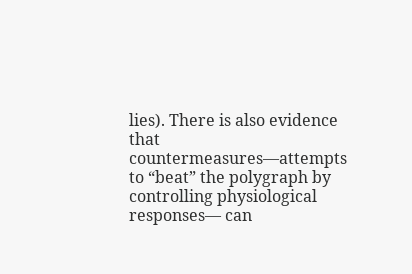lies). There is also evidence that countermeasures—attempts to “beat” the polygraph by controlling physiological responses— can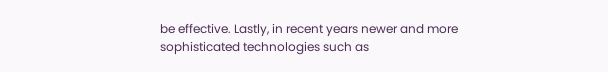be effective. Lastly, in recent years newer and more sophisticated technologies such as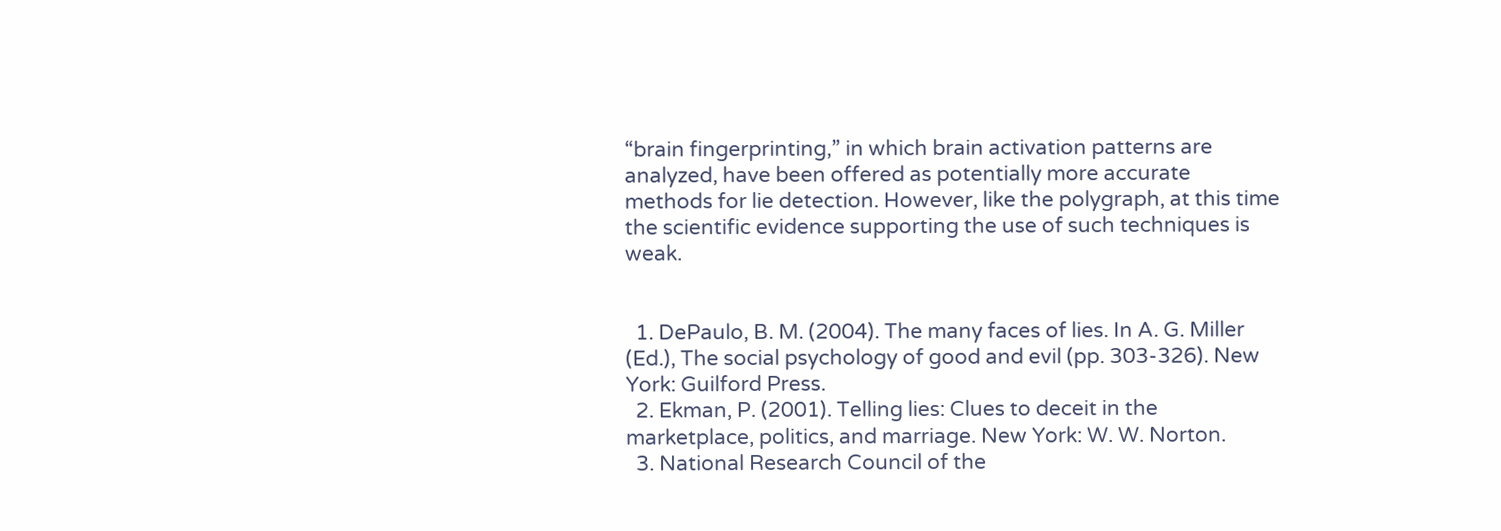“brain fingerprinting,” in which brain activation patterns are analyzed, have been offered as potentially more accurate methods for lie detection. However, like the polygraph, at this time the scientific evidence supporting the use of such techniques is weak.


  1. DePaulo, B. M. (2004). The many faces of lies. In A. G. Miller (Ed.), The social psychology of good and evil (pp. 303-326). New York: Guilford Press.
  2. Ekman, P. (2001). Telling lies: Clues to deceit in the marketplace, politics, and marriage. New York: W. W. Norton.
  3. National Research Council of the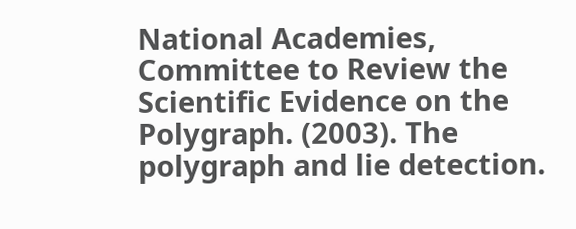National Academies, Committee to Review the Scientific Evidence on the Polygraph. (2003). The polygraph and lie detection.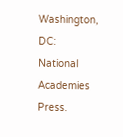Washington, DC: National Academies Press.